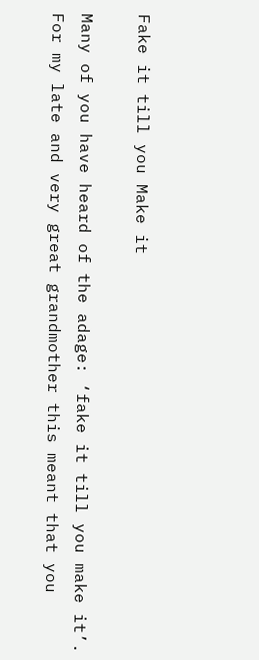Fake it till you Make it

Many of you have heard of the adage: ‘fake it till you make it’. For my late and very great grandmother this meant that you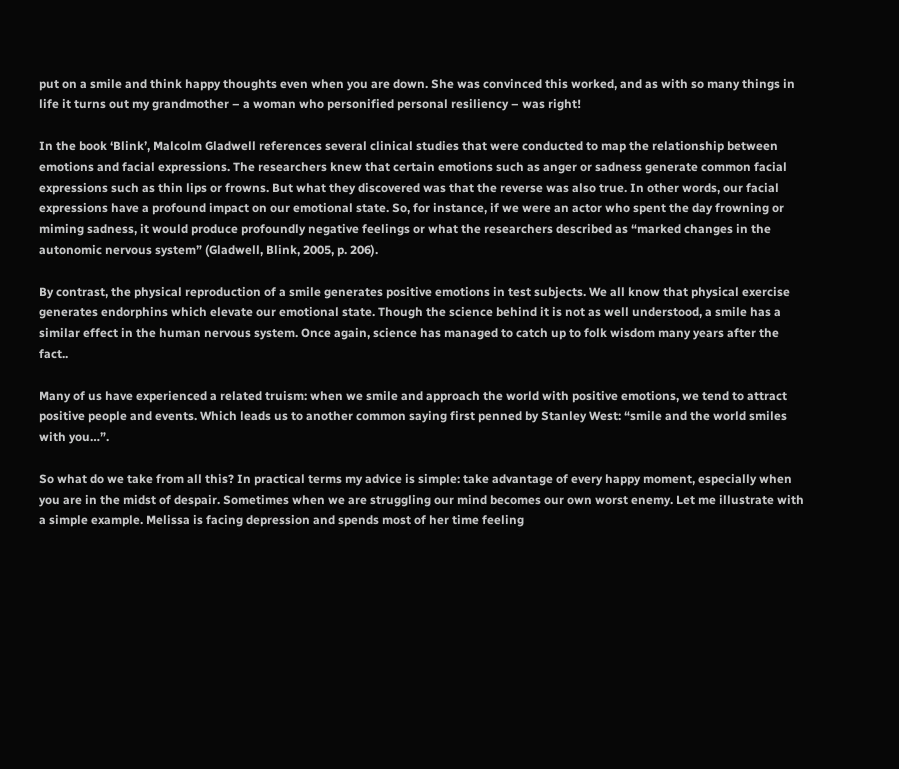put on a smile and think happy thoughts even when you are down. She was convinced this worked, and as with so many things in life it turns out my grandmother – a woman who personified personal resiliency – was right!

In the book ‘Blink’, Malcolm Gladwell references several clinical studies that were conducted to map the relationship between emotions and facial expressions. The researchers knew that certain emotions such as anger or sadness generate common facial expressions such as thin lips or frowns. But what they discovered was that the reverse was also true. In other words, our facial expressions have a profound impact on our emotional state. So, for instance, if we were an actor who spent the day frowning or miming sadness, it would produce profoundly negative feelings or what the researchers described as “marked changes in the autonomic nervous system” (Gladwell, Blink, 2005, p. 206).

By contrast, the physical reproduction of a smile generates positive emotions in test subjects. We all know that physical exercise generates endorphins which elevate our emotional state. Though the science behind it is not as well understood, a smile has a similar effect in the human nervous system. Once again, science has managed to catch up to folk wisdom many years after the fact..

Many of us have experienced a related truism: when we smile and approach the world with positive emotions, we tend to attract positive people and events. Which leads us to another common saying first penned by Stanley West: “smile and the world smiles with you…”.

So what do we take from all this? In practical terms my advice is simple: take advantage of every happy moment, especially when you are in the midst of despair. Sometimes when we are struggling our mind becomes our own worst enemy. Let me illustrate with a simple example. Melissa is facing depression and spends most of her time feeling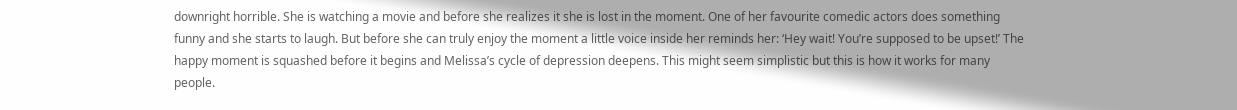downright horrible. She is watching a movie and before she realizes it she is lost in the moment. One of her favourite comedic actors does something funny and she starts to laugh. But before she can truly enjoy the moment a little voice inside her reminds her: ‘Hey wait! You’re supposed to be upset!’ The happy moment is squashed before it begins and Melissa’s cycle of depression deepens. This might seem simplistic but this is how it works for many people.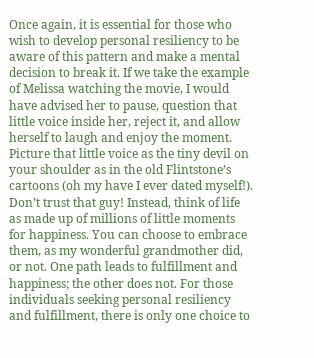Once again, it is essential for those who wish to develop personal resiliency to be aware of this pattern and make a mental decision to break it. If we take the example of Melissa watching the movie, I would have advised her to pause, question that little voice inside her, reject it, and allow herself to laugh and enjoy the moment. Picture that little voice as the tiny devil on your shoulder as in the old Flintstone’s cartoons (oh my have I ever dated myself!). Don’t trust that guy! Instead, think of life as made up of millions of little moments for happiness. You can choose to embrace them, as my wonderful grandmother did, or not. One path leads to fulfillment and happiness; the other does not. For those individuals seeking personal resiliency and fulfillment, there is only one choice to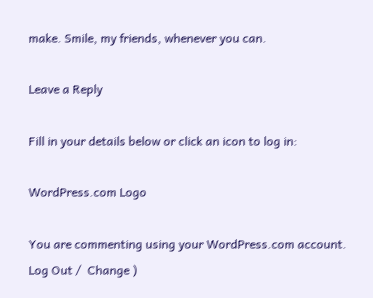make. Smile, my friends, whenever you can.

Leave a Reply

Fill in your details below or click an icon to log in:

WordPress.com Logo

You are commenting using your WordPress.com account. Log Out /  Change )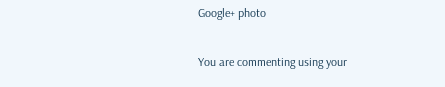Google+ photo

You are commenting using your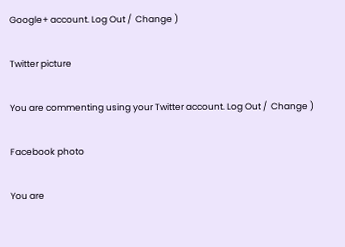Google+ account. Log Out /  Change )

Twitter picture

You are commenting using your Twitter account. Log Out /  Change )

Facebook photo

You are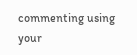commenting using your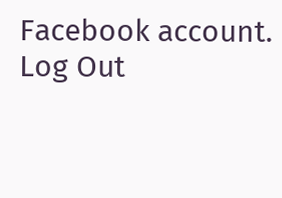Facebook account. Log Out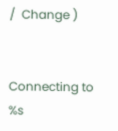/  Change )


Connecting to %s